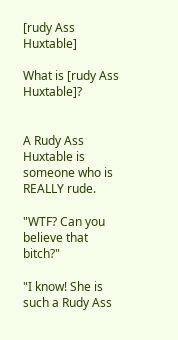[rudy Ass Huxtable]

What is [rudy Ass Huxtable]?


A Rudy Ass Huxtable is someone who is REALLY rude.

"WTF? Can you believe that bitch?"

"I know! She is such a Rudy Ass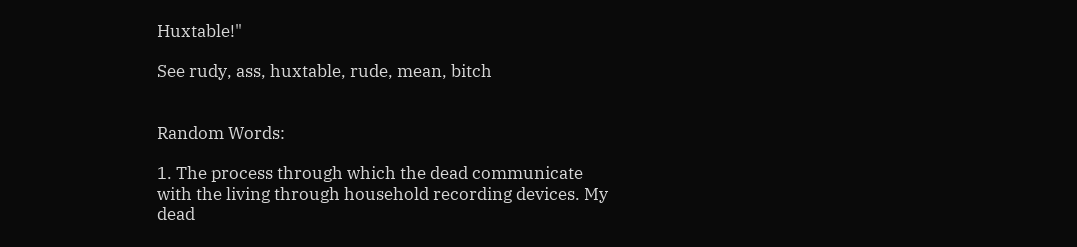Huxtable!"

See rudy, ass, huxtable, rude, mean, bitch


Random Words:

1. The process through which the dead communicate with the living through household recording devices. My dead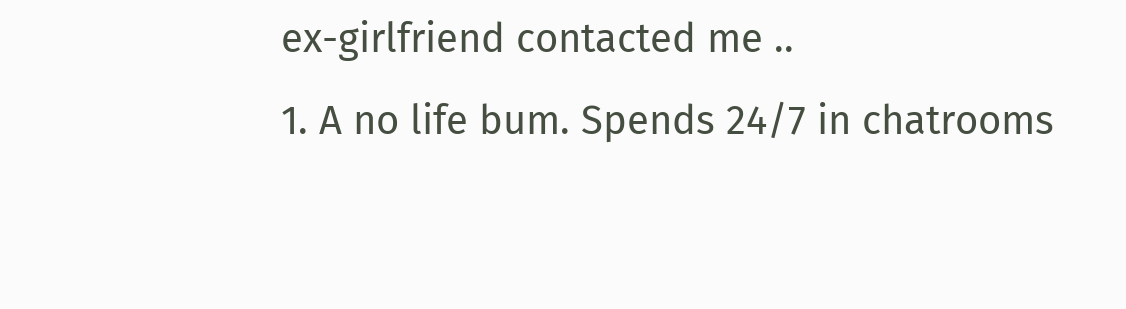ex-girlfriend contacted me ..
1. A no life bum. Spends 24/7 in chatrooms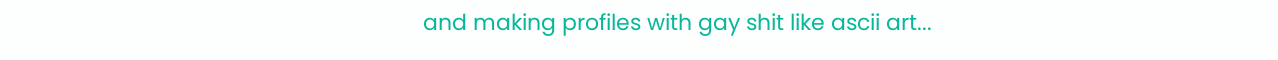and making profiles with gay shit like ascii art...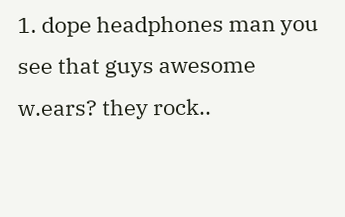1. dope headphones man you see that guys awesome w.ears? they rock..